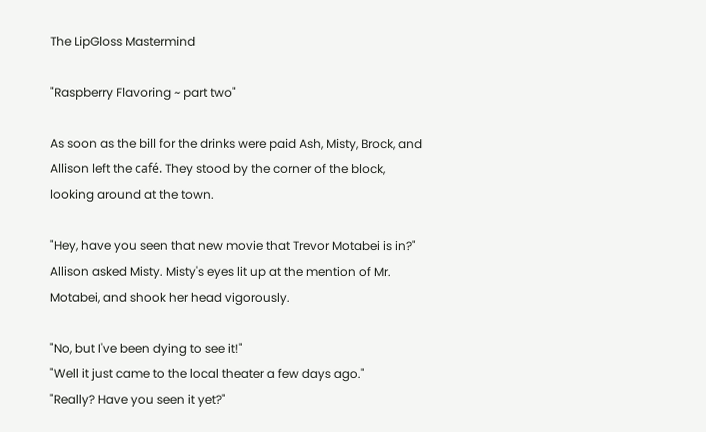The LipGloss Mastermind

"Raspberry Flavoring ~ part two"

As soon as the bill for the drinks were paid Ash, Misty, Brock, and Allison left the café. They stood by the corner of the block, looking around at the town.

"Hey, have you seen that new movie that Trevor Motabei is in?" Allison asked Misty. Misty's eyes lit up at the mention of Mr. Motabei, and shook her head vigorously.

"No, but I've been dying to see it!"
"Well it just came to the local theater a few days ago."
"Really? Have you seen it yet?"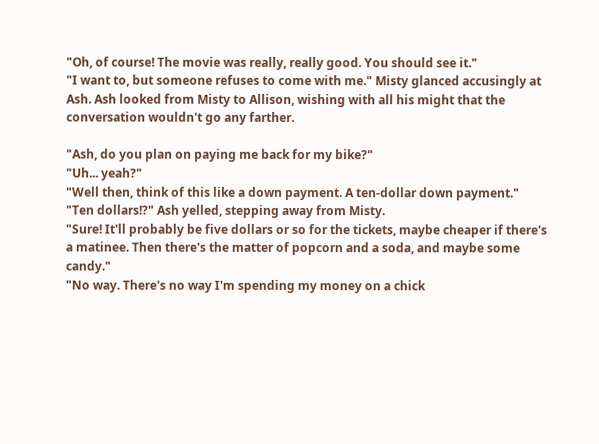"Oh, of course! The movie was really, really good. You should see it."
"I want to, but someone refuses to come with me." Misty glanced accusingly at Ash. Ash looked from Misty to Allison, wishing with all his might that the conversation wouldn't go any farther.

"Ash, do you plan on paying me back for my bike?"
"Uh... yeah?"
"Well then, think of this like a down payment. A ten-dollar down payment."
"Ten dollars!?" Ash yelled, stepping away from Misty.
"Sure! It'll probably be five dollars or so for the tickets, maybe cheaper if there's a matinee. Then there's the matter of popcorn and a soda, and maybe some candy."
"No way. There's no way I'm spending my money on a chick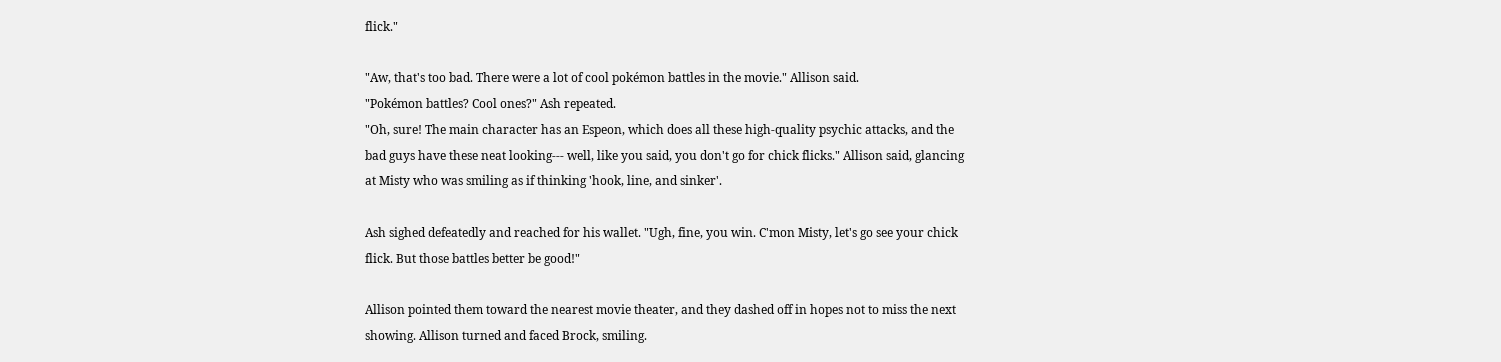flick."

"Aw, that's too bad. There were a lot of cool pokémon battles in the movie." Allison said.
"Pokémon battles? Cool ones?" Ash repeated.
"Oh, sure! The main character has an Espeon, which does all these high-quality psychic attacks, and the bad guys have these neat looking--- well, like you said, you don't go for chick flicks." Allison said, glancing at Misty who was smiling as if thinking 'hook, line, and sinker'.

Ash sighed defeatedly and reached for his wallet. "Ugh, fine, you win. C'mon Misty, let's go see your chick flick. But those battles better be good!"

Allison pointed them toward the nearest movie theater, and they dashed off in hopes not to miss the next showing. Allison turned and faced Brock, smiling.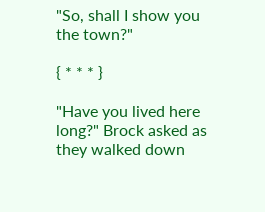"So, shall I show you the town?"

{ * * * }

"Have you lived here long?" Brock asked as they walked down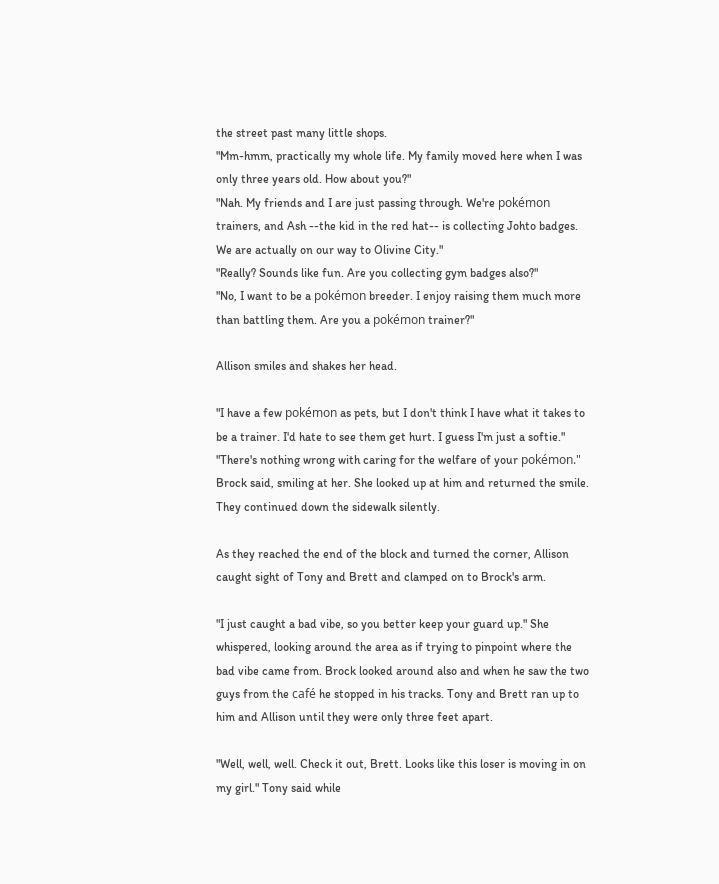the street past many little shops.
"Mm-hmm, practically my whole life. My family moved here when I was only three years old. How about you?"
"Nah. My friends and I are just passing through. We're pokémon trainers, and Ash --the kid in the red hat-- is collecting Johto badges. We are actually on our way to Olivine City."
"Really? Sounds like fun. Are you collecting gym badges also?"
"No, I want to be a pokémon breeder. I enjoy raising them much more than battling them. Are you a pokémon trainer?"

Allison smiles and shakes her head.

"I have a few pokémon as pets, but I don't think I have what it takes to be a trainer. I'd hate to see them get hurt. I guess I'm just a softie."
"There's nothing wrong with caring for the welfare of your pokémon." Brock said, smiling at her. She looked up at him and returned the smile. They continued down the sidewalk silently.

As they reached the end of the block and turned the corner, Allison caught sight of Tony and Brett and clamped on to Brock's arm.

"I just caught a bad vibe, so you better keep your guard up." She whispered, looking around the area as if trying to pinpoint where the bad vibe came from. Brock looked around also and when he saw the two guys from the café he stopped in his tracks. Tony and Brett ran up to him and Allison until they were only three feet apart.

"Well, well, well. Check it out, Brett. Looks like this loser is moving in on my girl." Tony said while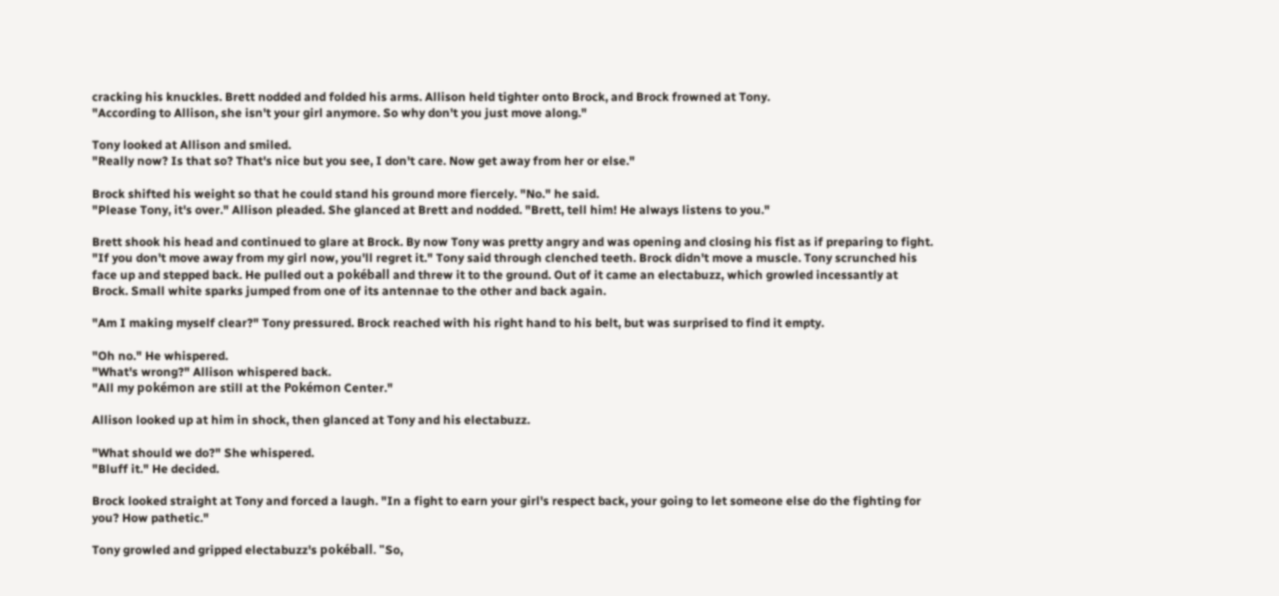cracking his knuckles. Brett nodded and folded his arms. Allison held tighter onto Brock, and Brock frowned at Tony.
"According to Allison, she isn't your girl anymore. So why don't you just move along."

Tony looked at Allison and smiled.
"Really now? Is that so? That's nice but you see, I don't care. Now get away from her or else."

Brock shifted his weight so that he could stand his ground more fiercely. "No." he said.
"Please Tony, it's over." Allison pleaded. She glanced at Brett and nodded. "Brett, tell him! He always listens to you."

Brett shook his head and continued to glare at Brock. By now Tony was pretty angry and was opening and closing his fist as if preparing to fight.
"If you don't move away from my girl now, you'll regret it." Tony said through clenched teeth. Brock didn't move a muscle. Tony scrunched his face up and stepped back. He pulled out a pokéball and threw it to the ground. Out of it came an electabuzz, which growled incessantly at Brock. Small white sparks jumped from one of its antennae to the other and back again.

"Am I making myself clear?" Tony pressured. Brock reached with his right hand to his belt, but was surprised to find it empty.

"Oh no." He whispered.
"What's wrong?" Allison whispered back.
"All my pokémon are still at the Pokémon Center."

Allison looked up at him in shock, then glanced at Tony and his electabuzz.

"What should we do?" She whispered.
"Bluff it." He decided.

Brock looked straight at Tony and forced a laugh. "In a fight to earn your girl's respect back, your going to let someone else do the fighting for you? How pathetic."

Tony growled and gripped electabuzz's pokéball. "So,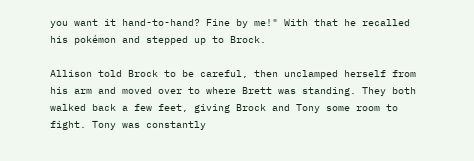you want it hand-to-hand? Fine by me!" With that he recalled his pokémon and stepped up to Brock.

Allison told Brock to be careful, then unclamped herself from his arm and moved over to where Brett was standing. They both walked back a few feet, giving Brock and Tony some room to fight. Tony was constantly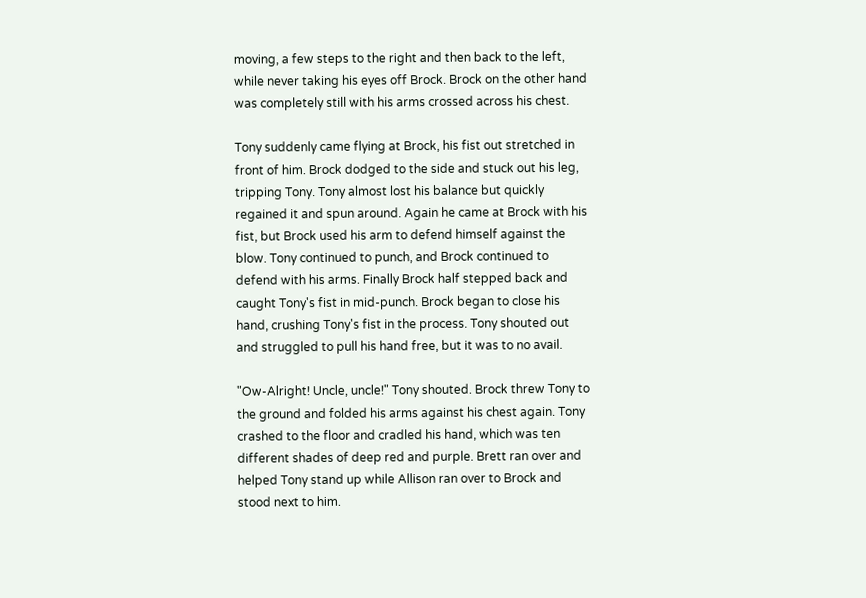moving, a few steps to the right and then back to the left, while never taking his eyes off Brock. Brock on the other hand was completely still with his arms crossed across his chest.

Tony suddenly came flying at Brock, his fist out stretched in front of him. Brock dodged to the side and stuck out his leg, tripping Tony. Tony almost lost his balance but quickly regained it and spun around. Again he came at Brock with his fist, but Brock used his arm to defend himself against the blow. Tony continued to punch, and Brock continued to defend with his arms. Finally Brock half stepped back and caught Tony's fist in mid-punch. Brock began to close his hand, crushing Tony's fist in the process. Tony shouted out and struggled to pull his hand free, but it was to no avail.

"Ow-Alright! Uncle, uncle!" Tony shouted. Brock threw Tony to the ground and folded his arms against his chest again. Tony crashed to the floor and cradled his hand, which was ten different shades of deep red and purple. Brett ran over and helped Tony stand up while Allison ran over to Brock and stood next to him.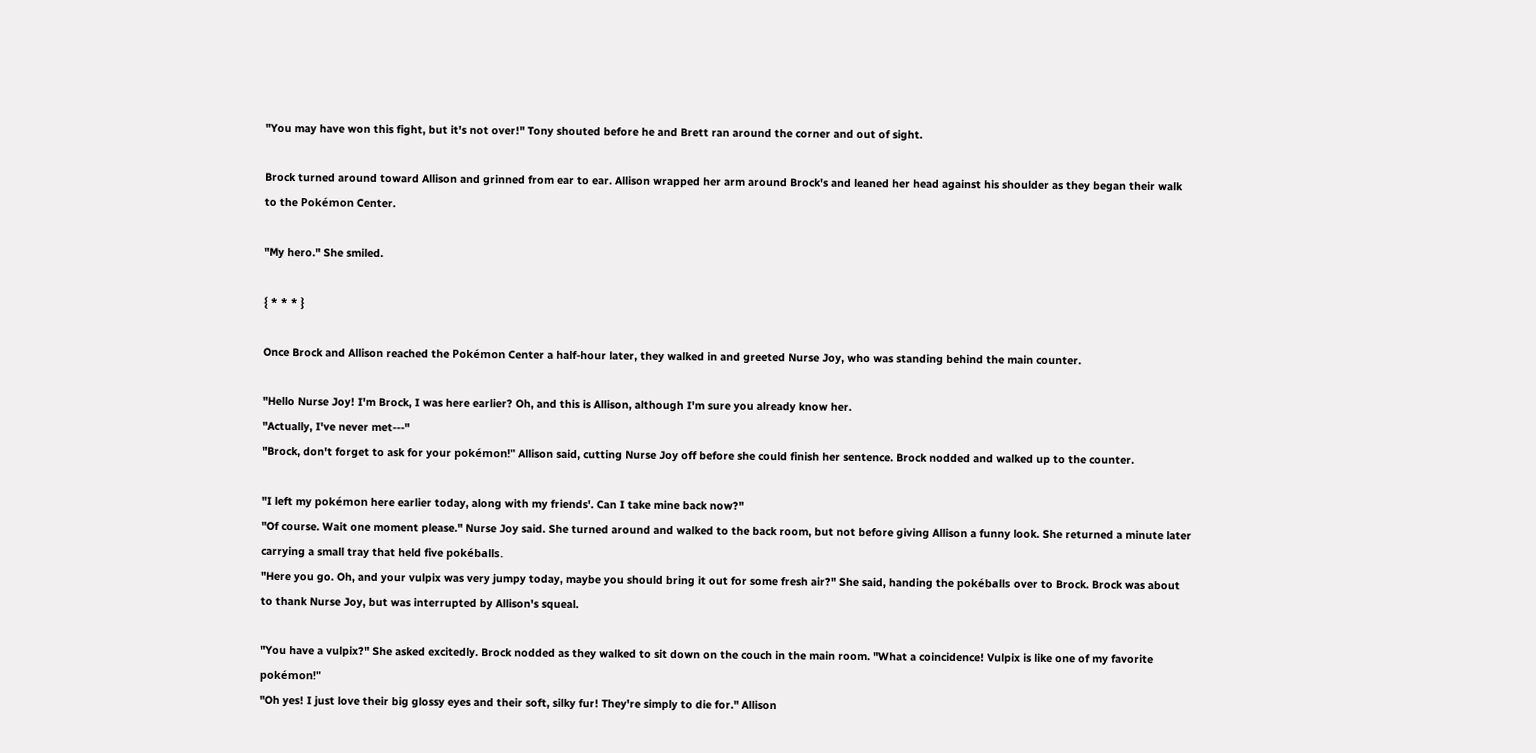"You may have won this fight, but it's not over!" Tony shouted before he and Brett ran around the corner and out of sight.

Brock turned around toward Allison and grinned from ear to ear. Allison wrapped her arm around Brock's and leaned her head against his shoulder as they began their walk to the Pokémon Center.

"My hero." She smiled.

{ * * * }

Once Brock and Allison reached the Pokémon Center a half-hour later, they walked in and greeted Nurse Joy, who was standing behind the main counter.

"Hello Nurse Joy! I'm Brock, I was here earlier? Oh, and this is Allison, although I'm sure you already know her.
"Actually, I've never met---"
"Brock, don't forget to ask for your pokémon!" Allison said, cutting Nurse Joy off before she could finish her sentence. Brock nodded and walked up to the counter.

"I left my pokémon here earlier today, along with my friends'. Can I take mine back now?"
"Of course. Wait one moment please." Nurse Joy said. She turned around and walked to the back room, but not before giving Allison a funny look. She returned a minute later carrying a small tray that held five pokéballs.
"Here you go. Oh, and your vulpix was very jumpy today, maybe you should bring it out for some fresh air?" She said, handing the pokéballs over to Brock. Brock was about to thank Nurse Joy, but was interrupted by Allison's squeal.

"You have a vulpix?" She asked excitedly. Brock nodded as they walked to sit down on the couch in the main room. "What a coincidence! Vulpix is like one of my favorite pokémon!"
"Oh yes! I just love their big glossy eyes and their soft, silky fur! They're simply to die for." Allison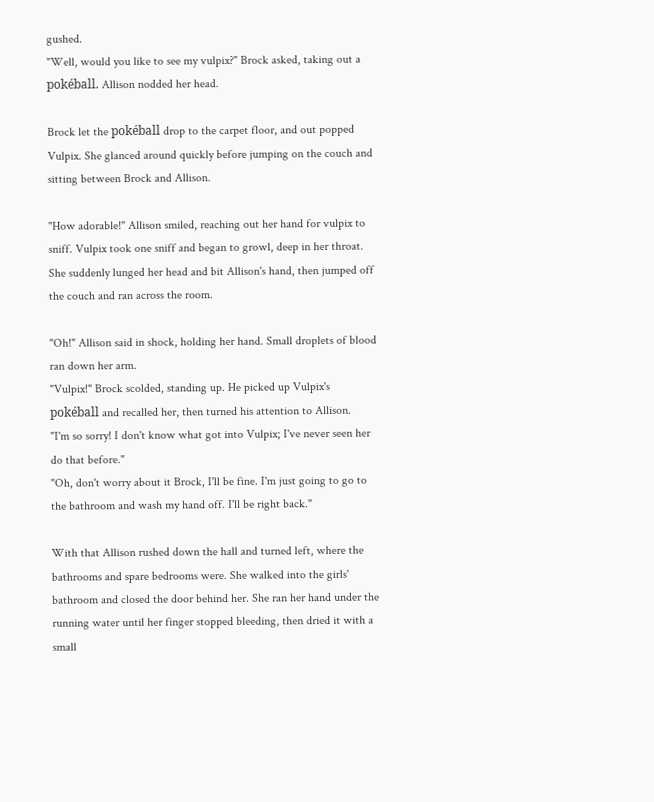gushed.
"Well, would you like to see my vulpix?" Brock asked, taking out a pokéball. Allison nodded her head.

Brock let the pokéball drop to the carpet floor, and out popped Vulpix. She glanced around quickly before jumping on the couch and sitting between Brock and Allison.

"How adorable!" Allison smiled, reaching out her hand for vulpix to sniff. Vulpix took one sniff and began to growl, deep in her throat. She suddenly lunged her head and bit Allison's hand, then jumped off the couch and ran across the room.

"Oh!" Allison said in shock, holding her hand. Small droplets of blood ran down her arm.
"Vulpix!" Brock scolded, standing up. He picked up Vulpix's pokéball and recalled her, then turned his attention to Allison.
"I'm so sorry! I don't know what got into Vulpix; I've never seen her do that before."
"Oh, don't worry about it Brock, I'll be fine. I'm just going to go to the bathroom and wash my hand off. I'll be right back."

With that Allison rushed down the hall and turned left, where the bathrooms and spare bedrooms were. She walked into the girls' bathroom and closed the door behind her. She ran her hand under the running water until her finger stopped bleeding, then dried it with a small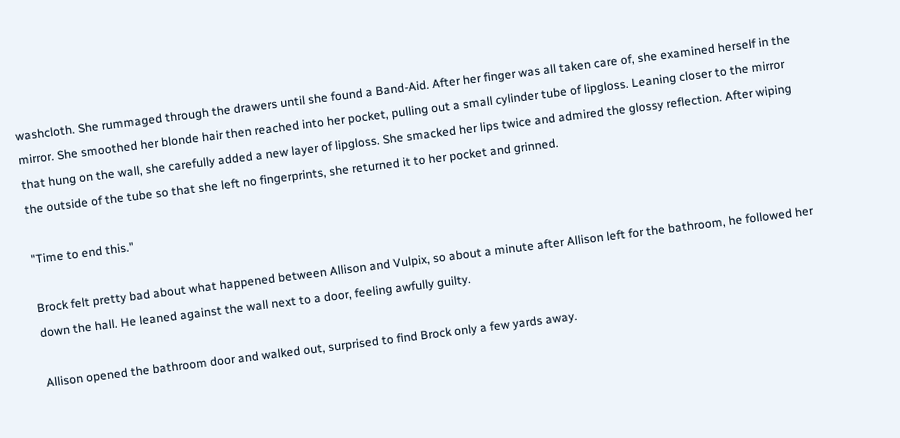washcloth. She rummaged through the drawers until she found a Band-Aid. After her finger was all taken care of, she examined herself in the mirror. She smoothed her blonde hair then reached into her pocket, pulling out a small cylinder tube of lipgloss. Leaning closer to the mirror that hung on the wall, she carefully added a new layer of lipgloss. She smacked her lips twice and admired the glossy reflection. After wiping the outside of the tube so that she left no fingerprints, she returned it to her pocket and grinned.

"Time to end this."

Brock felt pretty bad about what happened between Allison and Vulpix, so about a minute after Allison left for the bathroom, he followed her down the hall. He leaned against the wall next to a door, feeling awfully guilty.

Allison opened the bathroom door and walked out, surprised to find Brock only a few yards away.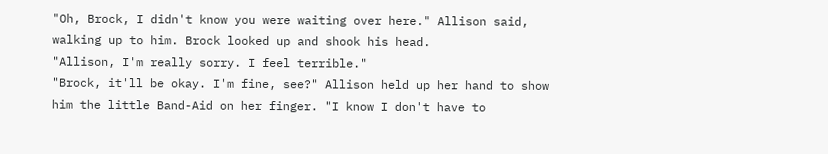"Oh, Brock, I didn't know you were waiting over here." Allison said, walking up to him. Brock looked up and shook his head.
"Allison, I'm really sorry. I feel terrible."
"Brock, it'll be okay. I'm fine, see?" Allison held up her hand to show him the little Band-Aid on her finger. "I know I don't have to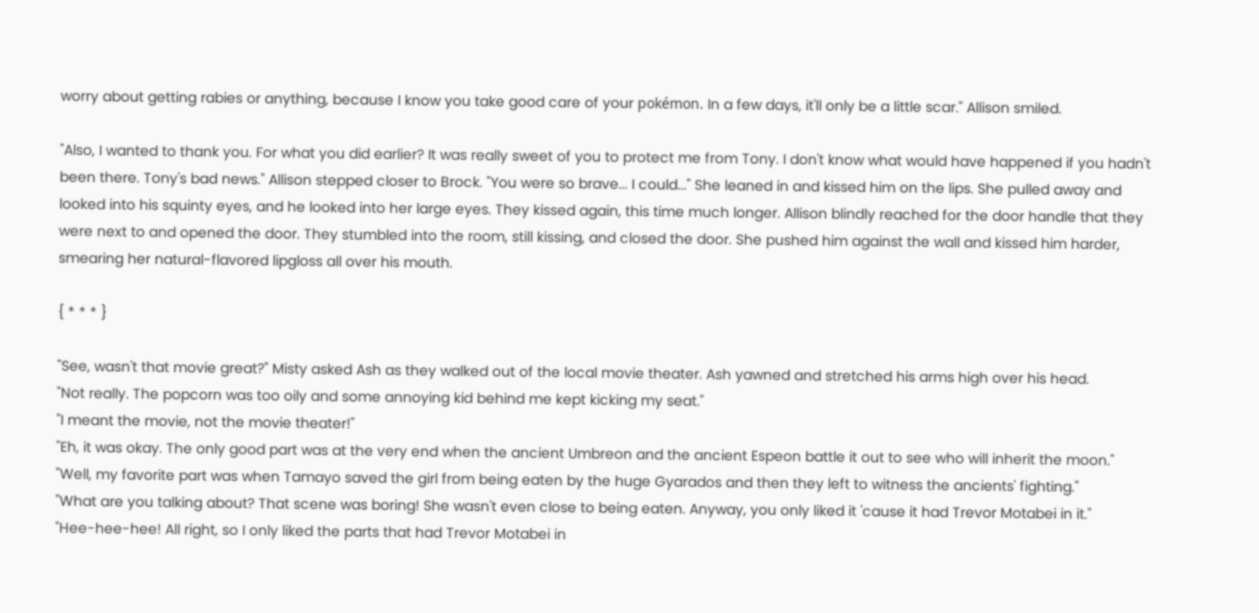worry about getting rabies or anything, because I know you take good care of your pokémon. In a few days, it'll only be a little scar." Allison smiled.

"Also, I wanted to thank you. For what you did earlier? It was really sweet of you to protect me from Tony. I don't know what would have happened if you hadn't been there. Tony's bad news." Allison stepped closer to Brock. "You were so brave... I could..." She leaned in and kissed him on the lips. She pulled away and looked into his squinty eyes, and he looked into her large eyes. They kissed again, this time much longer. Allison blindly reached for the door handle that they were next to and opened the door. They stumbled into the room, still kissing, and closed the door. She pushed him against the wall and kissed him harder, smearing her natural-flavored lipgloss all over his mouth.

{ * * * }

"See, wasn't that movie great?" Misty asked Ash as they walked out of the local movie theater. Ash yawned and stretched his arms high over his head.
"Not really. The popcorn was too oily and some annoying kid behind me kept kicking my seat."
"I meant the movie, not the movie theater!"
"Eh, it was okay. The only good part was at the very end when the ancient Umbreon and the ancient Espeon battle it out to see who will inherit the moon."
"Well, my favorite part was when Tamayo saved the girl from being eaten by the huge Gyarados and then they left to witness the ancients' fighting."
"What are you talking about? That scene was boring! She wasn't even close to being eaten. Anyway, you only liked it 'cause it had Trevor Motabei in it."
"Hee-hee-hee! All right, so I only liked the parts that had Trevor Motabei in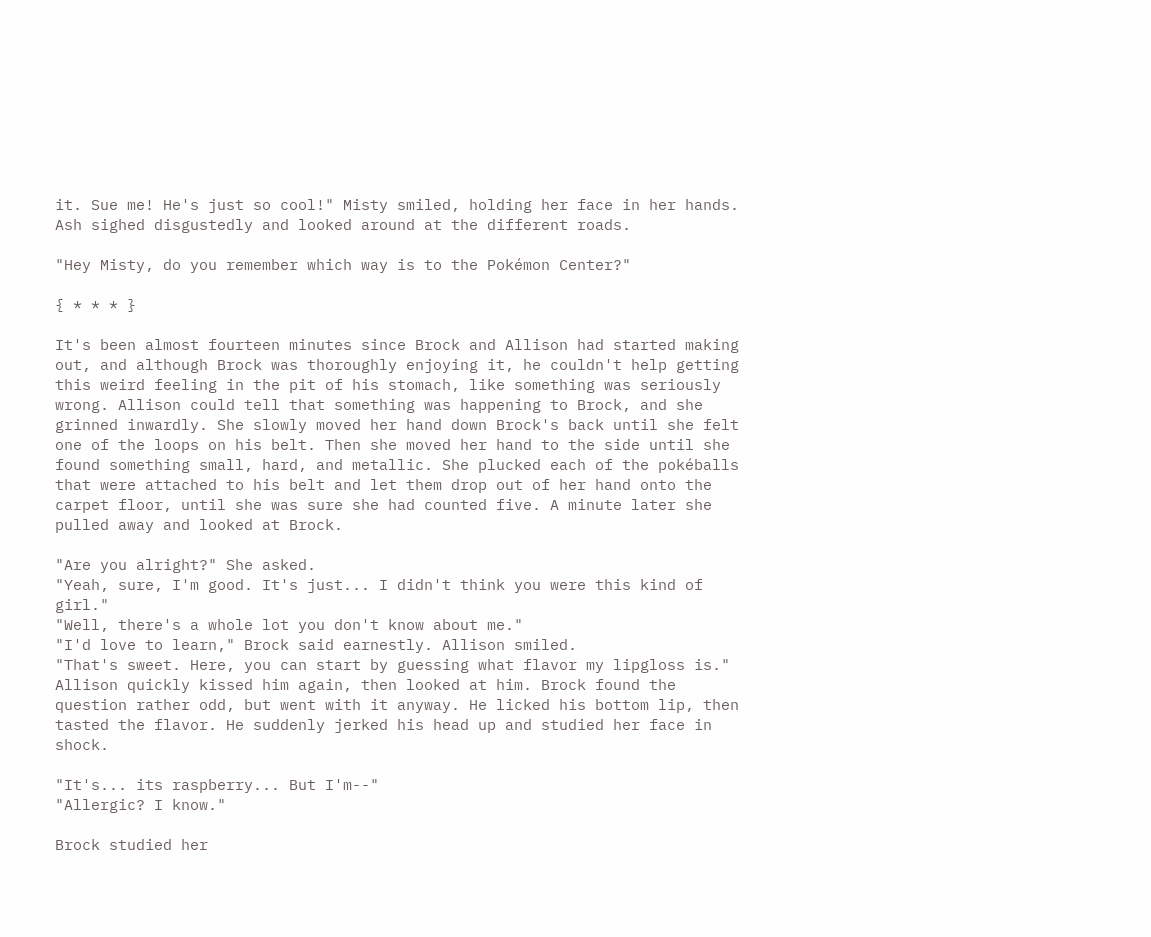it. Sue me! He's just so cool!" Misty smiled, holding her face in her hands. Ash sighed disgustedly and looked around at the different roads.

"Hey Misty, do you remember which way is to the Pokémon Center?"

{ * * * }

It's been almost fourteen minutes since Brock and Allison had started making out, and although Brock was thoroughly enjoying it, he couldn't help getting this weird feeling in the pit of his stomach, like something was seriously wrong. Allison could tell that something was happening to Brock, and she grinned inwardly. She slowly moved her hand down Brock's back until she felt one of the loops on his belt. Then she moved her hand to the side until she found something small, hard, and metallic. She plucked each of the pokéballs that were attached to his belt and let them drop out of her hand onto the carpet floor, until she was sure she had counted five. A minute later she pulled away and looked at Brock.

"Are you alright?" She asked.
"Yeah, sure, I'm good. It's just... I didn't think you were this kind of girl."
"Well, there's a whole lot you don't know about me."
"I'd love to learn," Brock said earnestly. Allison smiled.
"That's sweet. Here, you can start by guessing what flavor my lipgloss is." Allison quickly kissed him again, then looked at him. Brock found the question rather odd, but went with it anyway. He licked his bottom lip, then tasted the flavor. He suddenly jerked his head up and studied her face in shock.

"It's... its raspberry... But I'm--"
"Allergic? I know."

Brock studied her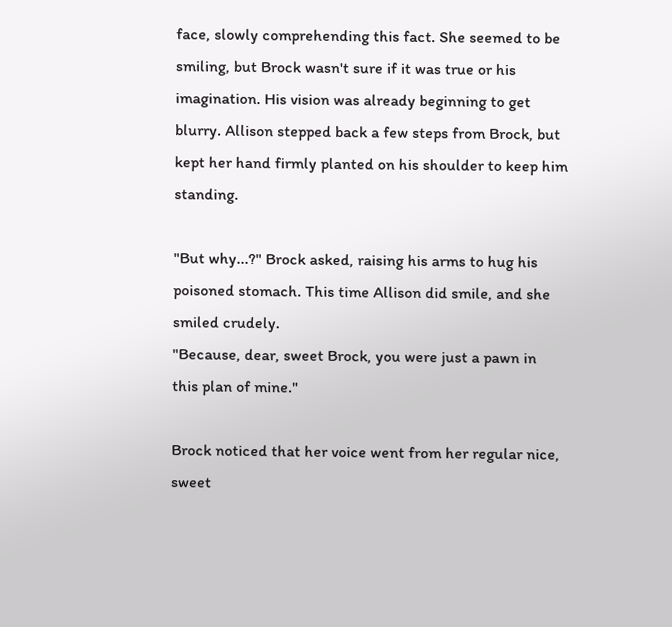face, slowly comprehending this fact. She seemed to be smiling, but Brock wasn't sure if it was true or his imagination. His vision was already beginning to get blurry. Allison stepped back a few steps from Brock, but kept her hand firmly planted on his shoulder to keep him standing.

"But why...?" Brock asked, raising his arms to hug his poisoned stomach. This time Allison did smile, and she smiled crudely.
"Because, dear, sweet Brock, you were just a pawn in this plan of mine."

Brock noticed that her voice went from her regular nice, sweet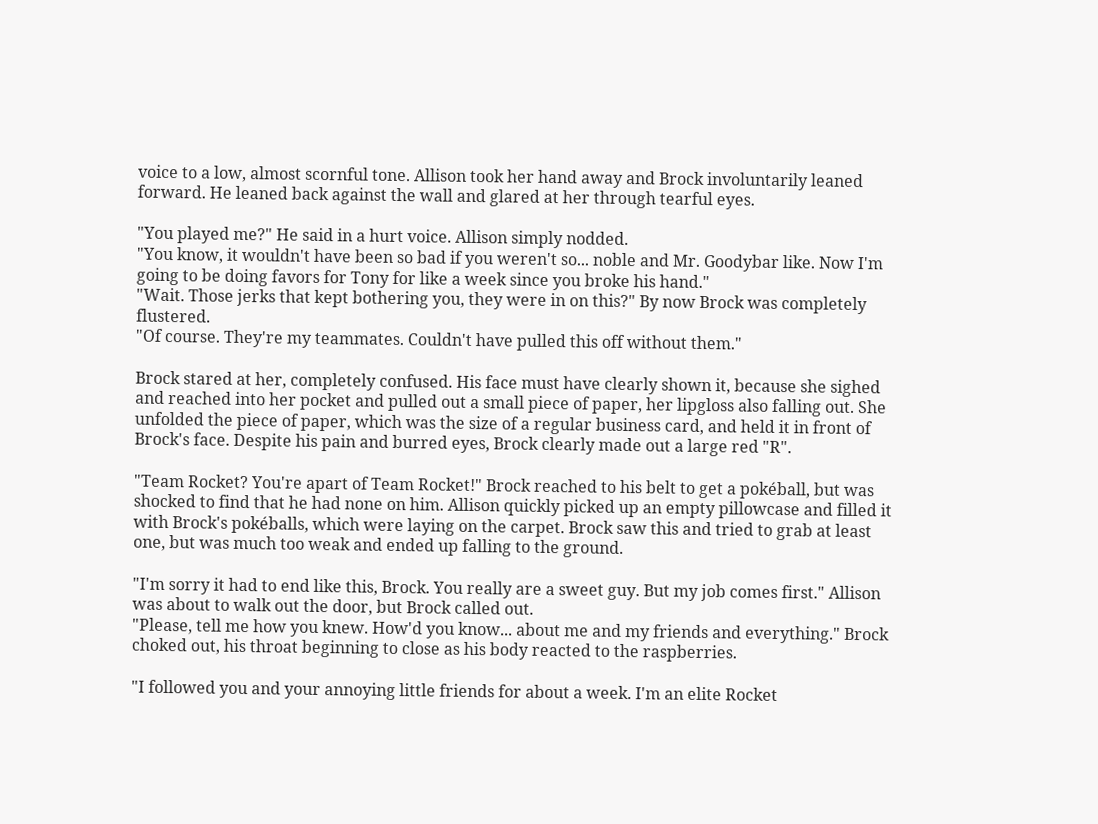voice to a low, almost scornful tone. Allison took her hand away and Brock involuntarily leaned forward. He leaned back against the wall and glared at her through tearful eyes.

"You played me?" He said in a hurt voice. Allison simply nodded.
"You know, it wouldn't have been so bad if you weren't so... noble and Mr. Goodybar like. Now I'm going to be doing favors for Tony for like a week since you broke his hand."
"Wait. Those jerks that kept bothering you, they were in on this?" By now Brock was completely flustered.
"Of course. They're my teammates. Couldn't have pulled this off without them."

Brock stared at her, completely confused. His face must have clearly shown it, because she sighed and reached into her pocket and pulled out a small piece of paper, her lipgloss also falling out. She unfolded the piece of paper, which was the size of a regular business card, and held it in front of Brock's face. Despite his pain and burred eyes, Brock clearly made out a large red "R".

"Team Rocket? You're apart of Team Rocket!" Brock reached to his belt to get a pokéball, but was shocked to find that he had none on him. Allison quickly picked up an empty pillowcase and filled it with Brock's pokéballs, which were laying on the carpet. Brock saw this and tried to grab at least one, but was much too weak and ended up falling to the ground.

"I'm sorry it had to end like this, Brock. You really are a sweet guy. But my job comes first." Allison was about to walk out the door, but Brock called out.
"Please, tell me how you knew. How'd you know... about me and my friends and everything." Brock choked out, his throat beginning to close as his body reacted to the raspberries.

"I followed you and your annoying little friends for about a week. I'm an elite Rocket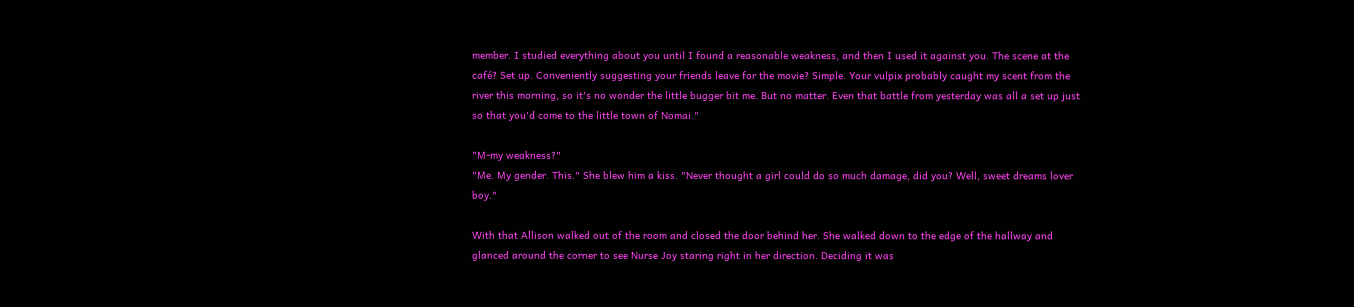member. I studied everything about you until I found a reasonable weakness, and then I used it against you. The scene at the café? Set up. Conveniently suggesting your friends leave for the movie? Simple. Your vulpix probably caught my scent from the river this morning, so it's no wonder the little bugger bit me. But no matter. Even that battle from yesterday was all a set up just so that you'd come to the little town of Nomai."

"M-my weakness?"
"Me. My gender. This." She blew him a kiss. "Never thought a girl could do so much damage, did you? Well, sweet dreams lover boy."

With that Allison walked out of the room and closed the door behind her. She walked down to the edge of the hallway and glanced around the corner to see Nurse Joy staring right in her direction. Deciding it was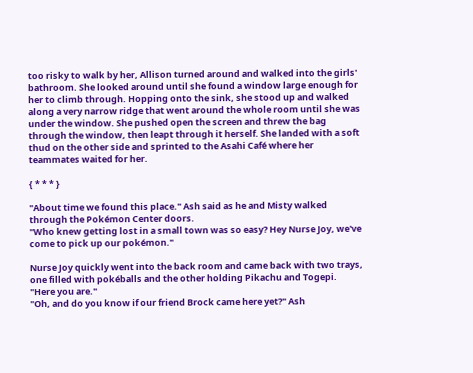too risky to walk by her, Allison turned around and walked into the girls' bathroom. She looked around until she found a window large enough for her to climb through. Hopping onto the sink, she stood up and walked along a very narrow ridge that went around the whole room until she was under the window. She pushed open the screen and threw the bag through the window, then leapt through it herself. She landed with a soft thud on the other side and sprinted to the Asahi Café where her teammates waited for her.

{ * * * }

"About time we found this place." Ash said as he and Misty walked through the Pokémon Center doors.
"Who knew getting lost in a small town was so easy? Hey Nurse Joy, we've come to pick up our pokémon."

Nurse Joy quickly went into the back room and came back with two trays, one filled with pokéballs and the other holding Pikachu and Togepi.
"Here you are."
"Oh, and do you know if our friend Brock came here yet?" Ash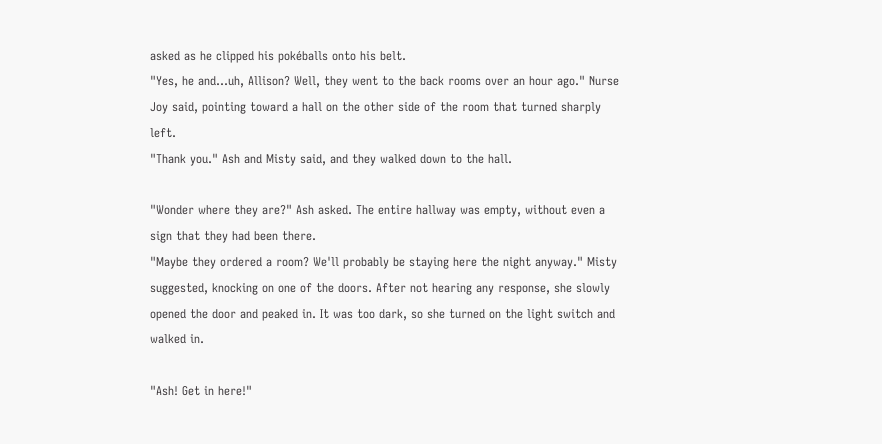asked as he clipped his pokéballs onto his belt.
"Yes, he and...uh, Allison? Well, they went to the back rooms over an hour ago." Nurse Joy said, pointing toward a hall on the other side of the room that turned sharply left.
"Thank you." Ash and Misty said, and they walked down to the hall.

"Wonder where they are?" Ash asked. The entire hallway was empty, without even a sign that they had been there.
"Maybe they ordered a room? We'll probably be staying here the night anyway." Misty suggested, knocking on one of the doors. After not hearing any response, she slowly opened the door and peaked in. It was too dark, so she turned on the light switch and walked in.

"Ash! Get in here!"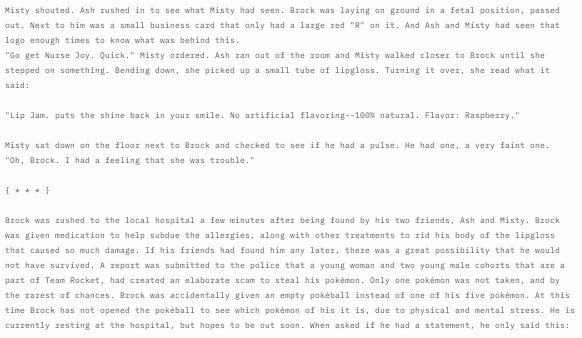Misty shouted. Ash rushed in to see what Misty had seen. Brock was laying on ground in a fetal position, passed out. Next to him was a small business card that only had a large red "R" on it. And Ash and Misty had seen that logo enough times to know what was behind this.
"Go get Nurse Joy. Quick." Misty ordered. Ash ran out of the room and Misty walked closer to Brock until she stepped on something. Bending down, she picked up a small tube of lipgloss. Turning it over, she read what it said:

"Lip Jam. puts the shine back in your smile. No artificial flavoring--100% natural. Flavor: Raspberry."

Misty sat down on the floor next to Brock and checked to see if he had a pulse. He had one, a very faint one.
"Oh, Brock. I had a feeling that she was trouble."

{ * * * }

Brock was rushed to the local hospital a few minutes after being found by his two friends, Ash and Misty. Brock was given medication to help subdue the allergies, along with other treatments to rid his body of the lipgloss that caused so much damage. If his friends had found him any later, there was a great possibility that he would not have survived. A report was submitted to the police that a young woman and two young male cohorts that are a part of Team Rocket, had created an elaborate scam to steal his pokémon. Only one pokémon was not taken, and by the rarest of chances. Brock was accidentally given an empty pokéball instead of one of his five pokémon. At this time Brock has not opened the pokéball to see which pokémon of his it is, due to physical and mental stress. He is currently resting at the hospital, but hopes to be out soon. When asked if he had a statement, he only said this: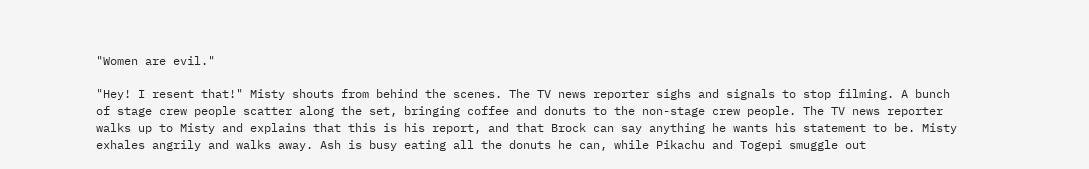"Women are evil."

"Hey! I resent that!" Misty shouts from behind the scenes. The TV news reporter sighs and signals to stop filming. A bunch of stage crew people scatter along the set, bringing coffee and donuts to the non-stage crew people. The TV news reporter walks up to Misty and explains that this is his report, and that Brock can say anything he wants his statement to be. Misty exhales angrily and walks away. Ash is busy eating all the donuts he can, while Pikachu and Togepi smuggle out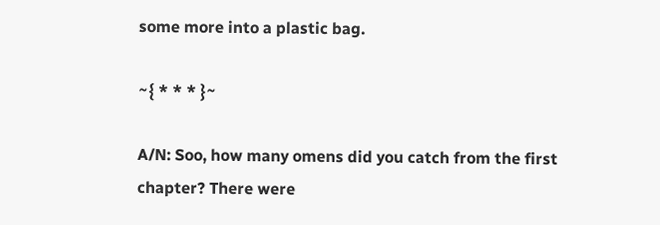some more into a plastic bag.

~{ * * * }~

A/N: Soo, how many omens did you catch from the first chapter? There were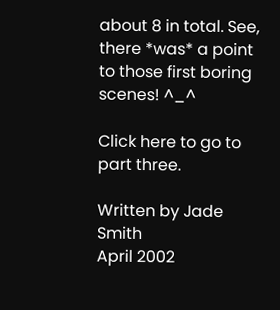about 8 in total. See, there *was* a point to those first boring scenes! ^_^

Click here to go to part three.

Written by Jade Smith
April 2002